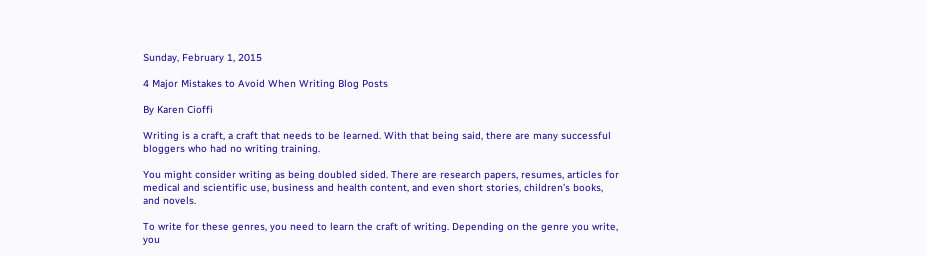Sunday, February 1, 2015

4 Major Mistakes to Avoid When Writing Blog Posts

By Karen Cioffi

Writing is a craft, a craft that needs to be learned. With that being said, there are many successful bloggers who had no writing training.

You might consider writing as being doubled sided. There are research papers, resumes, articles for medical and scientific use, business and health content, and even short stories, children’s books, and novels.

To write for these genres, you need to learn the craft of writing. Depending on the genre you write, you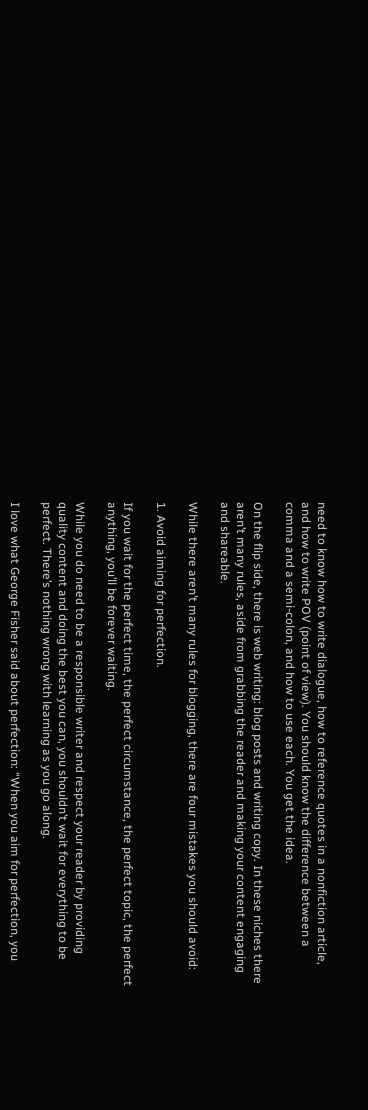need to know how to write dialogue, how to reference quotes in a nonfiction article, and how to write POV (point of view). You should know the difference between a comma and a semi-colon, and how to use each. You get the idea.

On the flip side, there is web writing: blog posts and writing copy. In these niches there aren’t many rules, aside from grabbing the reader and making your content engaging and shareable.

While there aren’t many rules for blogging, there are four mistakes you should avoid:

1. Avoid aiming for perfection.

If you wait for the perfect time, the perfect circumstance, the perfect topic, the perfect anything, you’ll be forever waiting.

While you do need to be a responsible writer and respect your reader by providing quality content and doing the best you can, you shouldn’t wait for everything to be perfect. There’s nothing wrong with learning as you go along.

I love what George Fisher said about perfection: “When you aim for perfection, you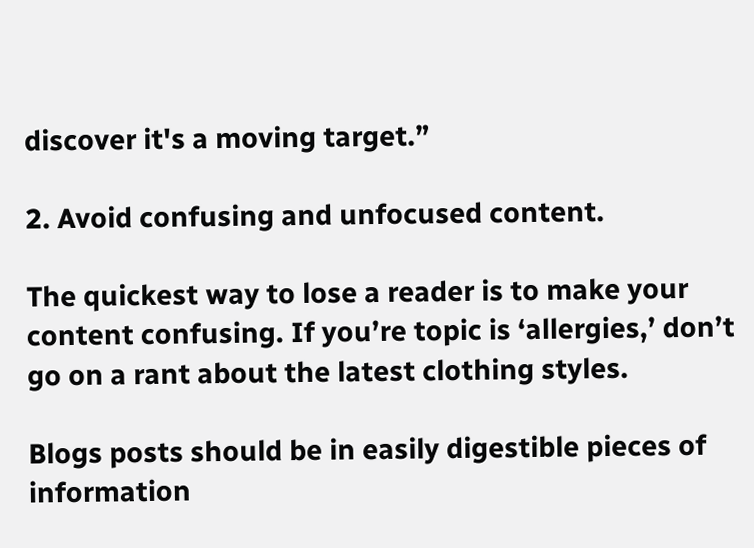discover it's a moving target.”

2. Avoid confusing and unfocused content.

The quickest way to lose a reader is to make your content confusing. If you’re topic is ‘allergies,’ don’t go on a rant about the latest clothing styles.

Blogs posts should be in easily digestible pieces of information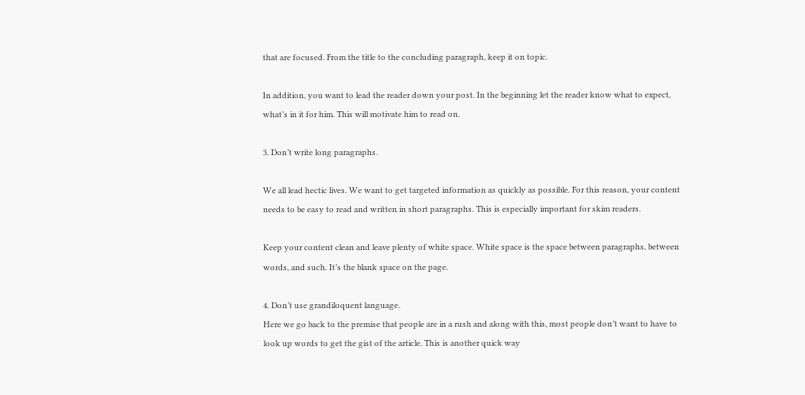that are focused. From the title to the concluding paragraph, keep it on topic.

In addition, you want to lead the reader down your post. In the beginning let the reader know what to expect, what’s in it for him. This will motivate him to read on.

3. Don’t write long paragraphs.

We all lead hectic lives. We want to get targeted information as quickly as possible. For this reason, your content needs to be easy to read and written in short paragraphs. This is especially important for skim readers.

Keep your content clean and leave plenty of white space. White space is the space between paragraphs, between words, and such. It’s the blank space on the page.

4. Don’t use grandiloquent language.
Here we go back to the premise that people are in a rush and along with this, most people don’t want to have to look up words to get the gist of the article. This is another quick way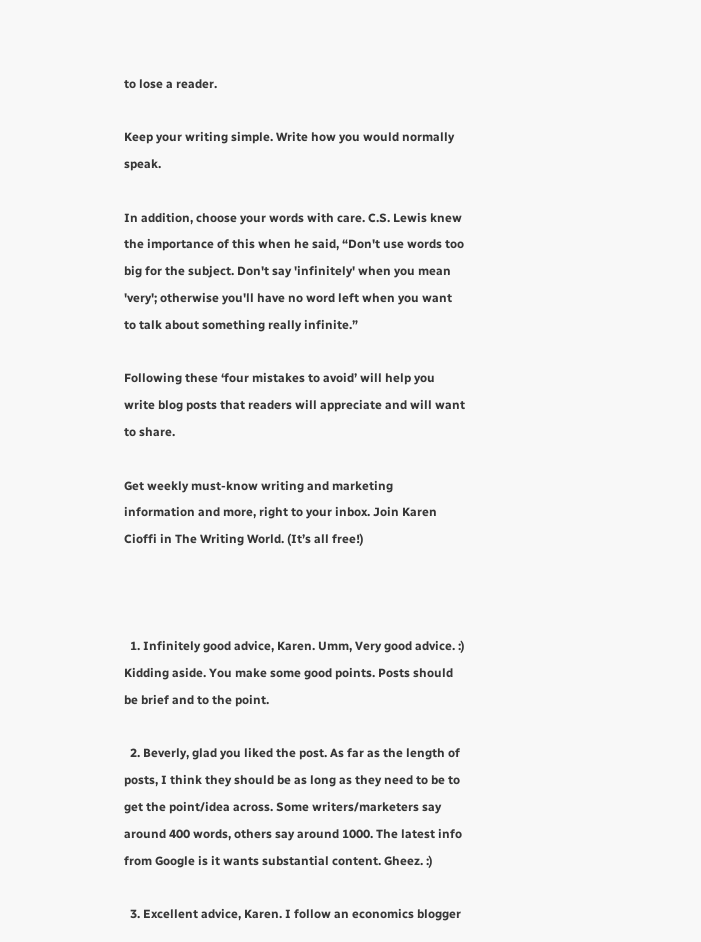to lose a reader.

Keep your writing simple. Write how you would normally speak.

In addition, choose your words with care. C.S. Lewis knew the importance of this when he said, “Don't use words too big for the subject. Don't say 'infinitely' when you mean 'very'; otherwise you'll have no word left when you want to talk about something really infinite.”

Following these ‘four mistakes to avoid’ will help you write blog posts that readers will appreciate and will want to share.

Get weekly must-know writing and marketing information and more, right to your inbox. Join Karen Cioffi in The Writing World. (It’s all free!)



  1. Infinitely good advice, Karen. Umm, Very good advice. :) Kidding aside. You make some good points. Posts should be brief and to the point.

  2. Beverly, glad you liked the post. As far as the length of posts, I think they should be as long as they need to be to get the point/idea across. Some writers/marketers say around 400 words, others say around 1000. The latest info from Google is it wants substantial content. Gheez. :)

  3. Excellent advice, Karen. I follow an economics blogger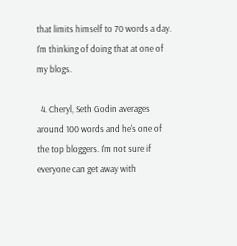that limits himself to 70 words a day. I'm thinking of doing that at one of my blogs.

  4. Cheryl, Seth Godin averages around 100 words and he's one of the top bloggers. I'm not sure if everyone can get away with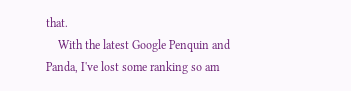that.
    With the latest Google Penquin and Panda, I've lost some ranking so am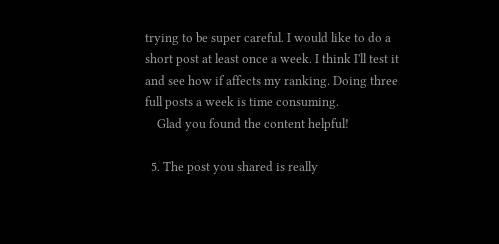trying to be super careful. I would like to do a short post at least once a week. I think I'll test it and see how if affects my ranking. Doing three full posts a week is time consuming.
    Glad you found the content helpful!

  5. The post you shared is really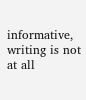informative, writing is not at all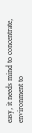easy, it needs mind to concentrate, environment to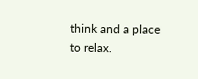think and a place to relax.